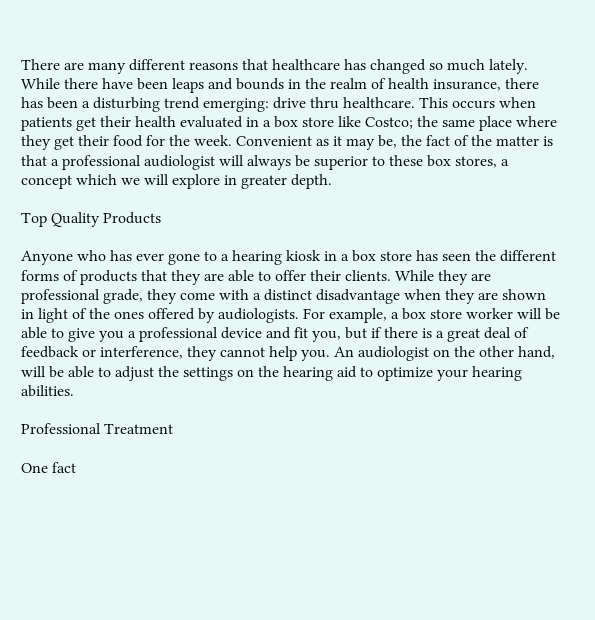There are many different reasons that healthcare has changed so much lately. While there have been leaps and bounds in the realm of health insurance, there has been a disturbing trend emerging: drive thru healthcare. This occurs when patients get their health evaluated in a box store like Costco; the same place where they get their food for the week. Convenient as it may be, the fact of the matter is that a professional audiologist will always be superior to these box stores, a concept which we will explore in greater depth.

Top Quality Products

Anyone who has ever gone to a hearing kiosk in a box store has seen the different forms of products that they are able to offer their clients. While they are professional grade, they come with a distinct disadvantage when they are shown in light of the ones offered by audiologists. For example, a box store worker will be able to give you a professional device and fit you, but if there is a great deal of feedback or interference, they cannot help you. An audiologist on the other hand, will be able to adjust the settings on the hearing aid to optimize your hearing abilities.

Professional Treatment

One fact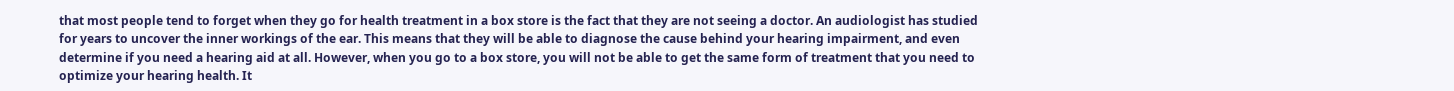that most people tend to forget when they go for health treatment in a box store is the fact that they are not seeing a doctor. An audiologist has studied for years to uncover the inner workings of the ear. This means that they will be able to diagnose the cause behind your hearing impairment, and even determine if you need a hearing aid at all. However, when you go to a box store, you will not be able to get the same form of treatment that you need to optimize your hearing health. It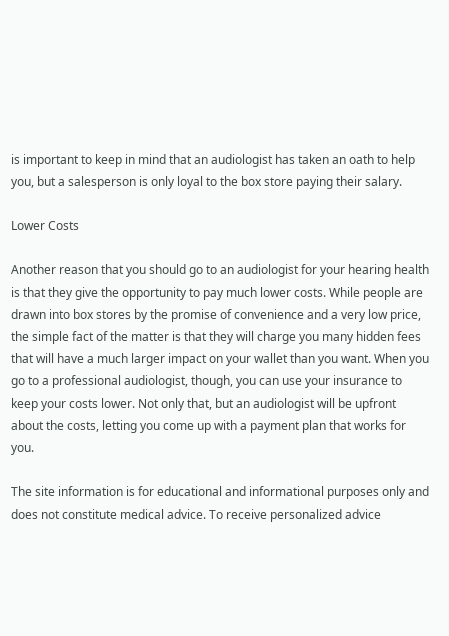is important to keep in mind that an audiologist has taken an oath to help you, but a salesperson is only loyal to the box store paying their salary.

Lower Costs

Another reason that you should go to an audiologist for your hearing health is that they give the opportunity to pay much lower costs. While people are drawn into box stores by the promise of convenience and a very low price, the simple fact of the matter is that they will charge you many hidden fees that will have a much larger impact on your wallet than you want. When you go to a professional audiologist, though, you can use your insurance to keep your costs lower. Not only that, but an audiologist will be upfront about the costs, letting you come up with a payment plan that works for you.

The site information is for educational and informational purposes only and does not constitute medical advice. To receive personalized advice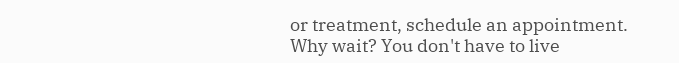or treatment, schedule an appointment.
Why wait? You don't have to live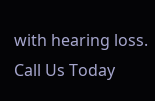with hearing loss. Call Us Today